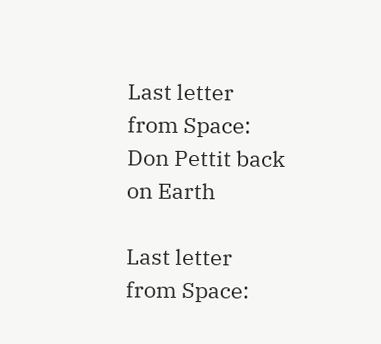Last letter from Space: Don Pettit back on Earth

Last letter from Space: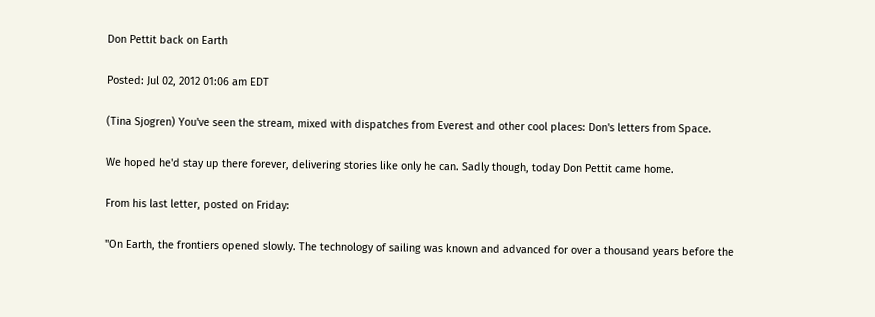Don Pettit back on Earth

Posted: Jul 02, 2012 01:06 am EDT

(Tina Sjogren) You've seen the stream, mixed with dispatches from Everest and other cool places: Don's letters from Space.

We hoped he'd stay up there forever, delivering stories like only he can. Sadly though, today Don Pettit came home.

From his last letter, posted on Friday:

"On Earth, the frontiers opened slowly. The technology of sailing was known and advanced for over a thousand years before the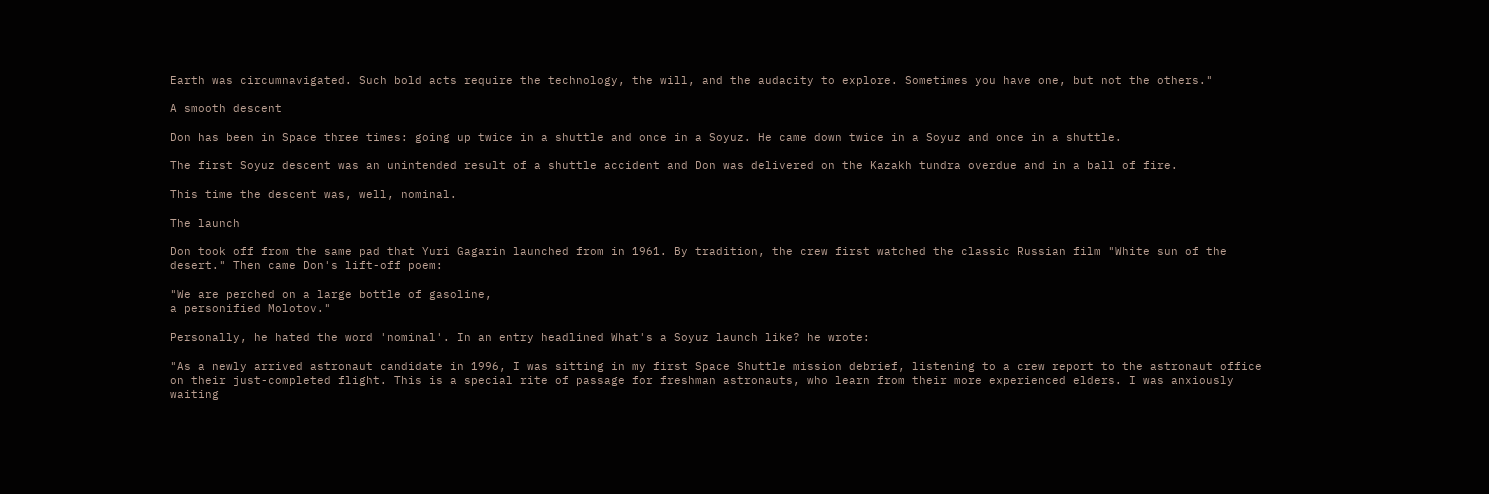Earth was circumnavigated. Such bold acts require the technology, the will, and the audacity to explore. Sometimes you have one, but not the others."

A smooth descent

Don has been in Space three times: going up twice in a shuttle and once in a Soyuz. He came down twice in a Soyuz and once in a shuttle.

The first Soyuz descent was an unintended result of a shuttle accident and Don was delivered on the Kazakh tundra overdue and in a ball of fire.

This time the descent was, well, nominal.

The launch

Don took off from the same pad that Yuri Gagarin launched from in 1961. By tradition, the crew first watched the classic Russian film "White sun of the desert." Then came Don's lift-off poem:

"We are perched on a large bottle of gasoline,
a personified Molotov."

Personally, he hated the word 'nominal'. In an entry headlined What's a Soyuz launch like? he wrote:

"As a newly arrived astronaut candidate in 1996, I was sitting in my first Space Shuttle mission debrief, listening to a crew report to the astronaut office on their just-completed flight. This is a special rite of passage for freshman astronauts, who learn from their more experienced elders. I was anxiously waiting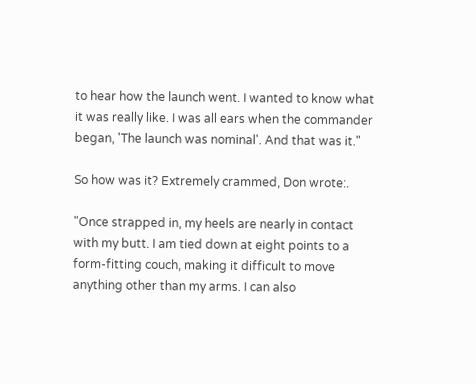to hear how the launch went. I wanted to know what it was really like. I was all ears when the commander began, 'The launch was nominal'. And that was it."

So how was it? Extremely crammed, Don wrote:.

"Once strapped in, my heels are nearly in contact with my butt. I am tied down at eight points to a form-fitting couch, making it difficult to move anything other than my arms. I can also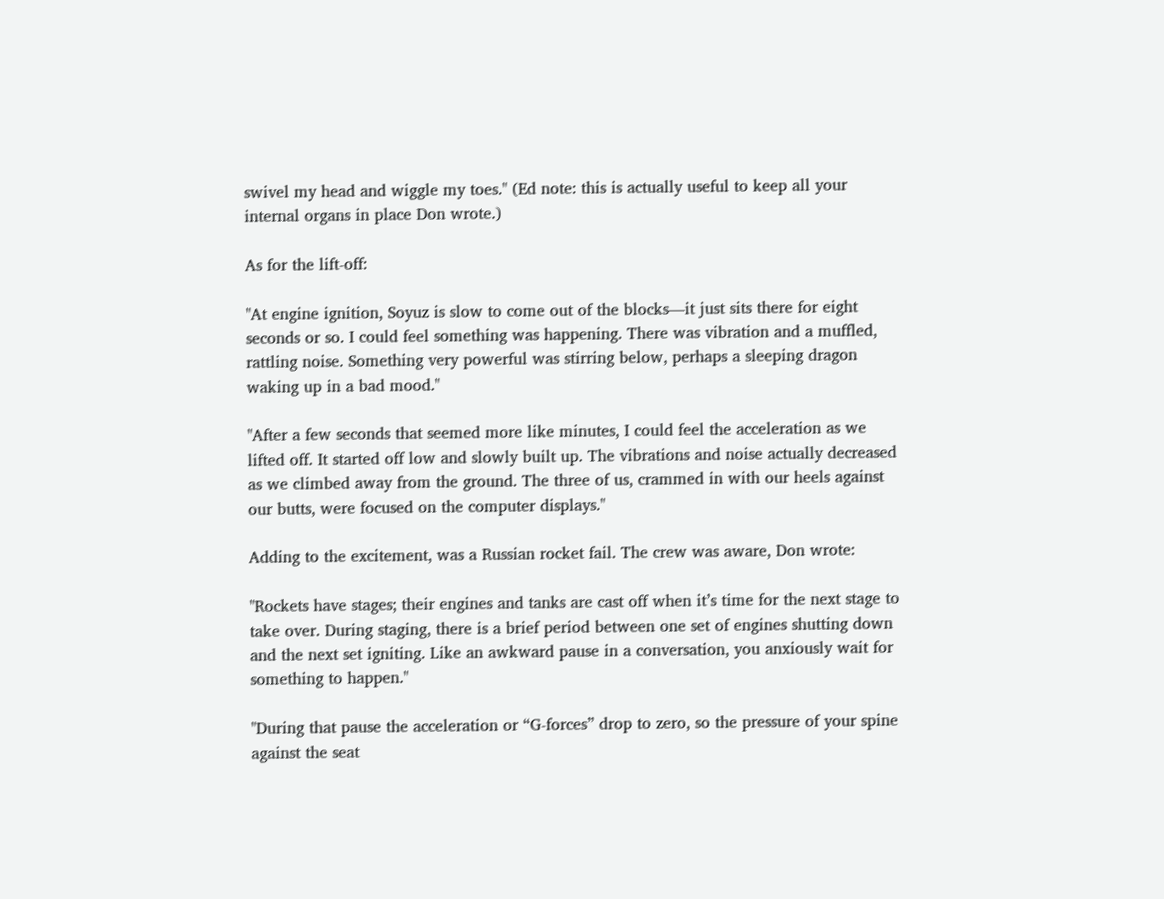swivel my head and wiggle my toes." (Ed note: this is actually useful to keep all your internal organs in place Don wrote.)

As for the lift-off:

"At engine ignition, Soyuz is slow to come out of the blocks—it just sits there for eight seconds or so. I could feel something was happening. There was vibration and a muffled, rattling noise. Something very powerful was stirring below, perhaps a sleeping dragon waking up in a bad mood."

"After a few seconds that seemed more like minutes, I could feel the acceleration as we lifted off. It started off low and slowly built up. The vibrations and noise actually decreased as we climbed away from the ground. The three of us, crammed in with our heels against our butts, were focused on the computer displays."

Adding to the excitement, was a Russian rocket fail. The crew was aware, Don wrote:

"Rockets have stages; their engines and tanks are cast off when it’s time for the next stage to take over. During staging, there is a brief period between one set of engines shutting down and the next set igniting. Like an awkward pause in a conversation, you anxiously wait for something to happen."

"During that pause the acceleration or “G-forces” drop to zero, so the pressure of your spine against the seat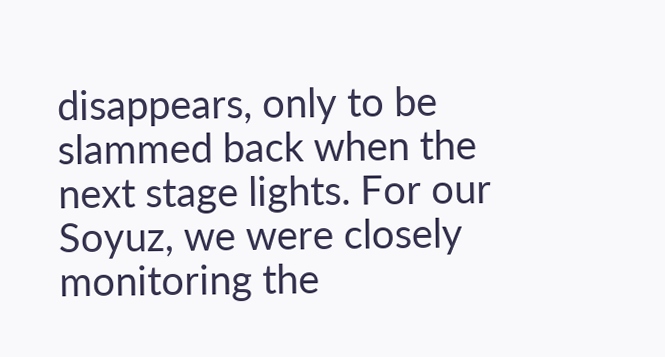disappears, only to be slammed back when the next stage lights. For our Soyuz, we were closely monitoring the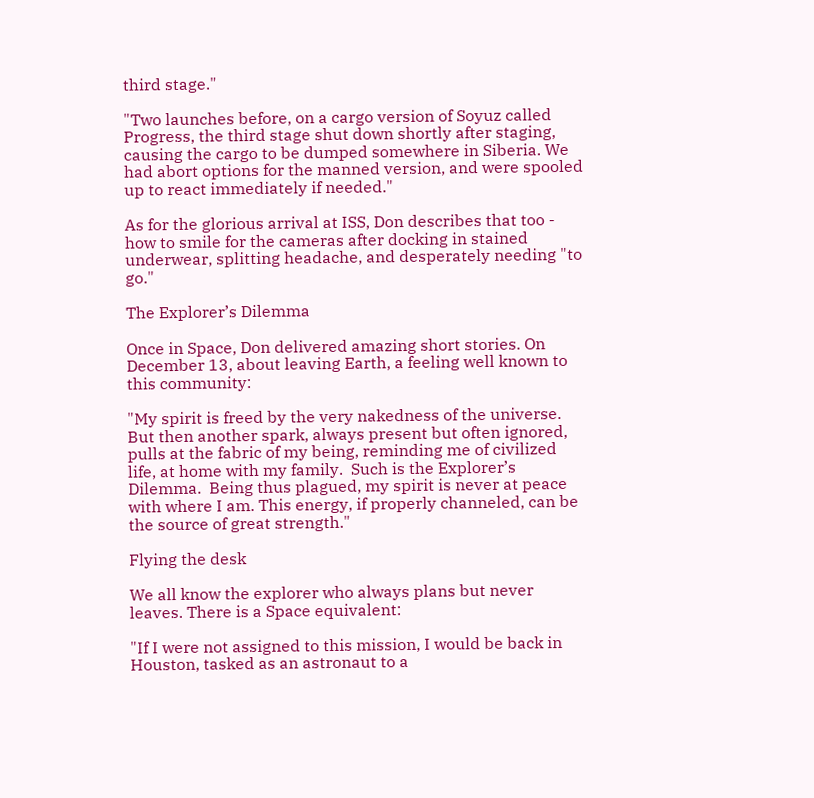third stage."

"Two launches before, on a cargo version of Soyuz called Progress, the third stage shut down shortly after staging, causing the cargo to be dumped somewhere in Siberia. We had abort options for the manned version, and were spooled up to react immediately if needed."

As for the glorious arrival at ISS, Don describes that too - how to smile for the cameras after docking in stained underwear, splitting headache, and desperately needing "to go."

The Explorer’s Dilemma

Once in Space, Don delivered amazing short stories. On December 13, about leaving Earth, a feeling well known to this community:

"My spirit is freed by the very nakedness of the universe.  But then another spark, always present but often ignored, pulls at the fabric of my being, reminding me of civilized life, at home with my family.  Such is the Explorer’s Dilemma.  Being thus plagued, my spirit is never at peace with where I am. This energy, if properly channeled, can be the source of great strength."

Flying the desk

We all know the explorer who always plans but never leaves. There is a Space equivalent:

"If I were not assigned to this mission, I would be back in Houston, tasked as an astronaut to a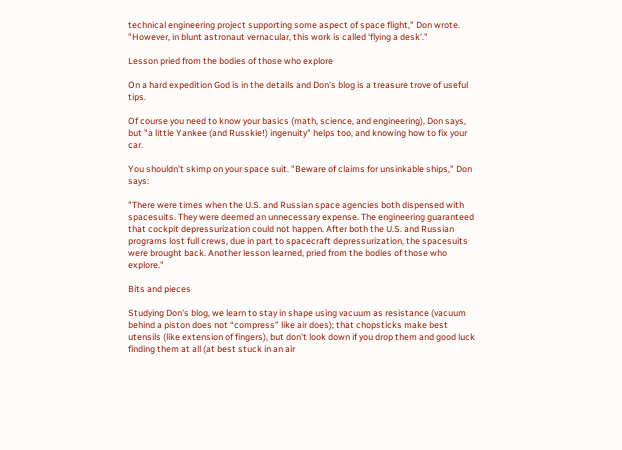technical engineering project supporting some aspect of space flight," Don wrote. "However, in blunt astronaut vernacular, this work is called 'flying a desk'."

Lesson pried from the bodies of those who explore

On a hard expedition God is in the details and Don's blog is a treasure trove of useful tips.

Of course you need to know your basics (math, science, and engineering), Don says, but "a little Yankee (and Russkie!) ingenuity" helps too, and knowing how to fix your car.

You shouldn't skimp on your space suit. "Beware of claims for unsinkable ships," Don says:

"There were times when the U.S. and Russian space agencies both dispensed with spacesuits. They were deemed an unnecessary expense. The engineering guaranteed that cockpit depressurization could not happen. After both the U.S. and Russian programs lost full crews, due in part to spacecraft depressurization, the spacesuits were brought back. Another lesson learned, pried from the bodies of those who explore."

Bits and pieces

Studying Don's blog, we learn to stay in shape using vacuum as resistance (vacuum behind a piston does not “compress” like air does); that chopsticks make best utensils (like extension of fingers), but don't look down if you drop them and good luck finding them at all (at best stuck in an air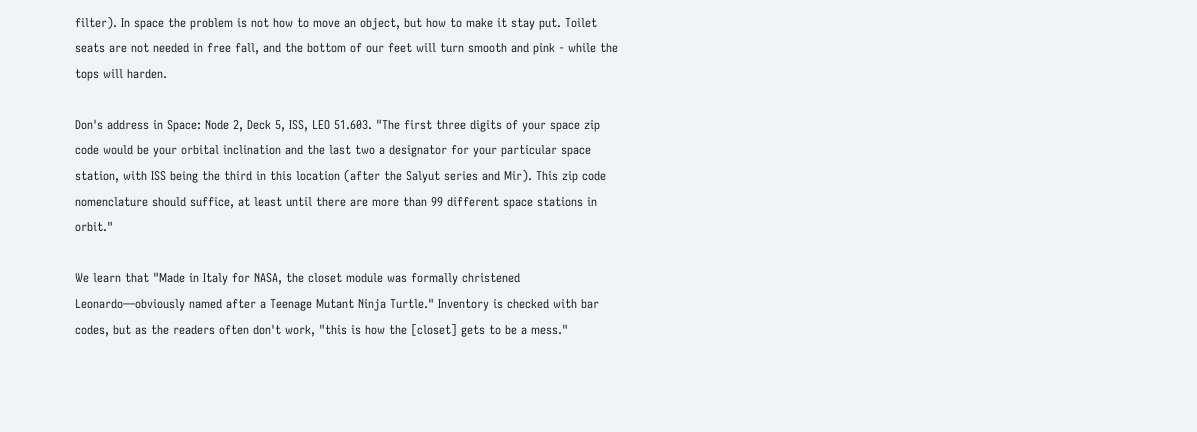filter). In space the problem is not how to move an object, but how to make it stay put. Toilet seats are not needed in free fall, and the bottom of our feet will turn smooth and pink - while the tops will harden.

Don's address in Space: Node 2, Deck 5, ISS, LEO 51.603. "The first three digits of your space zip code would be your orbital inclination and the last two a designator for your particular space station, with ISS being the third in this location (after the Salyut series and Mir). This zip code nomenclature should suffice, at least until there are more than 99 different space stations in orbit."

We learn that "Made in Italy for NASA, the closet module was formally christened Leonardo—obviously named after a Teenage Mutant Ninja Turtle." Inventory is checked with bar codes, but as the readers often don't work, "this is how the [closet] gets to be a mess."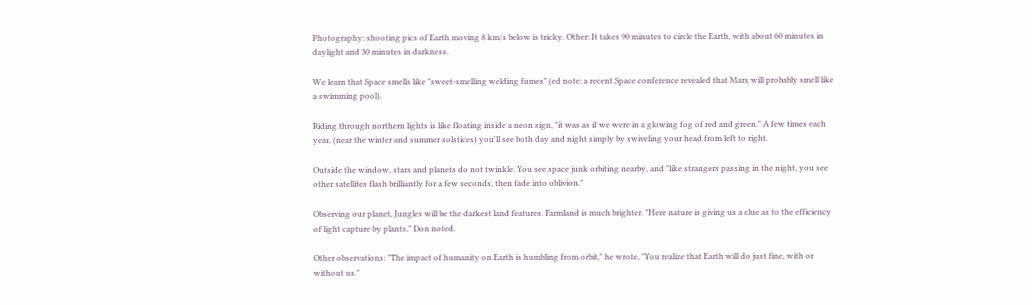Photography: shooting pics of Earth moving 8 km/s below is tricky. Other: It takes 90 minutes to circle the Earth, with about 60 minutes in daylight and 30 minutes in darkness.

We learn that Space smells like "sweet-smelling welding fumes" (ed note: a recent Space conference revealed that Mars will probably smell like a swimming pool).

Riding through northern lights is like floating inside a neon sign, "it was as if we were in a glowing fog of red and green." A few times each year, (near the winter and summer solstices) you'll see both day and night simply by swiveling your head from left to right.

Outside the window, stars and planets do not twinkle. You see space junk orbiting nearby, and "like strangers passing in the night, you see other satellites flash brilliantly for a few seconds, then fade into oblivion."

Observing our planet, Jungles will be the darkest land features. Farmland is much brighter. "Here nature is giving us a clue as to the efficiency of light capture by plants," Don noted.

Other observations: "The impact of humanity on Earth is humbling from orbit," he wrote, "You realize that Earth will do just fine, with or without us."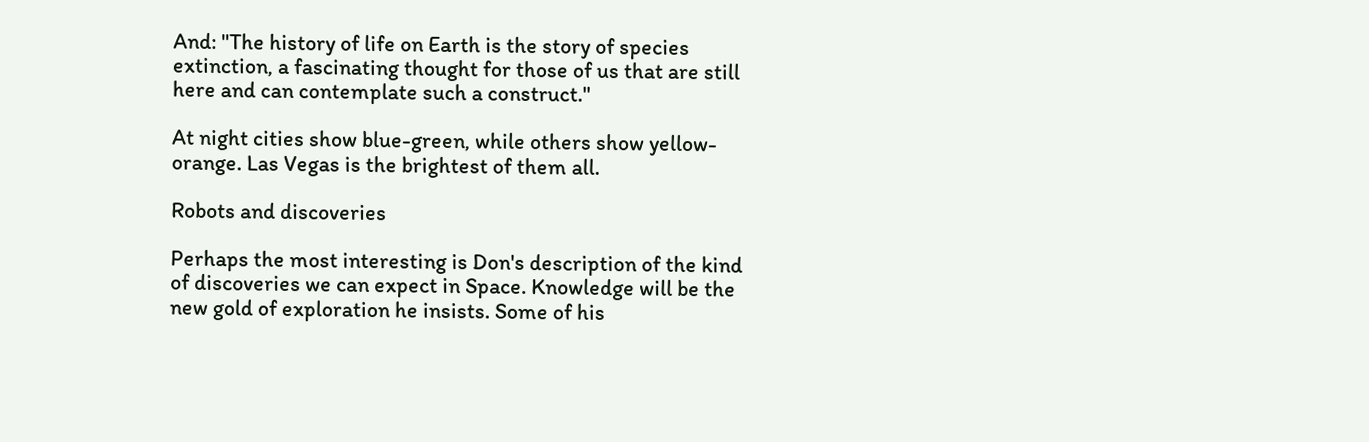And: "The history of life on Earth is the story of species extinction, a fascinating thought for those of us that are still here and can contemplate such a construct."

At night cities show blue-green, while others show yellow-orange. Las Vegas is the brightest of them all.

Robots and discoveries

Perhaps the most interesting is Don's description of the kind of discoveries we can expect in Space. Knowledge will be the new gold of exploration he insists. Some of his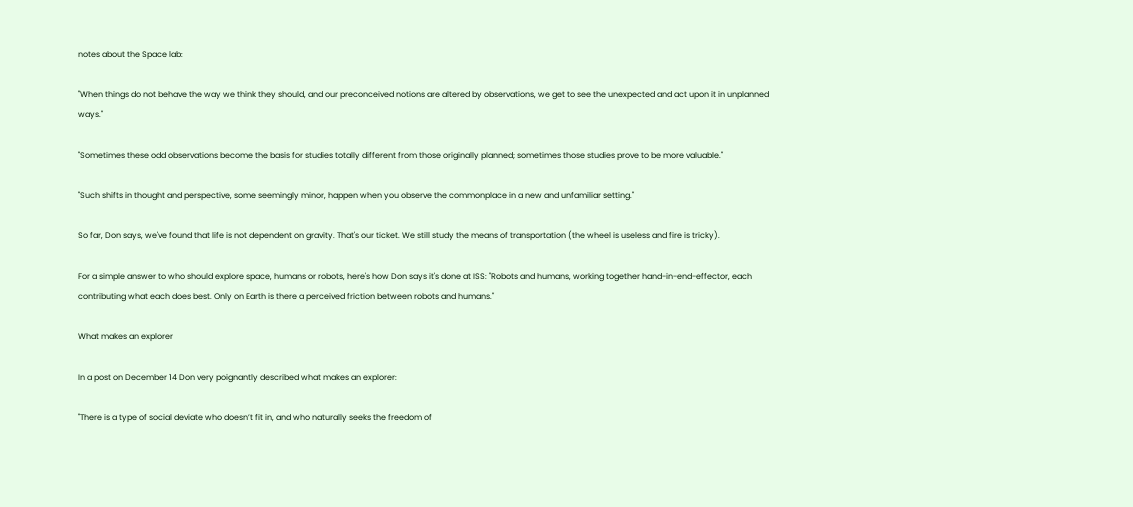notes about the Space lab:

"When things do not behave the way we think they should, and our preconceived notions are altered by observations, we get to see the unexpected and act upon it in unplanned ways."

"Sometimes these odd observations become the basis for studies totally different from those originally planned; sometimes those studies prove to be more valuable."

"Such shifts in thought and perspective, some seemingly minor, happen when you observe the commonplace in a new and unfamiliar setting."

So far, Don says, we've found that life is not dependent on gravity. That's our ticket. We still study the means of transportation (the wheel is useless and fire is tricky).

For a simple answer to who should explore space, humans or robots, here's how Don says it's done at ISS: "Robots and humans, working together hand-in-end-effector, each contributing what each does best. Only on Earth is there a perceived friction between robots and humans."

What makes an explorer

In a post on December 14 Don very poignantly described what makes an explorer:

"There is a type of social deviate who doesn’t fit in, and who naturally seeks the freedom of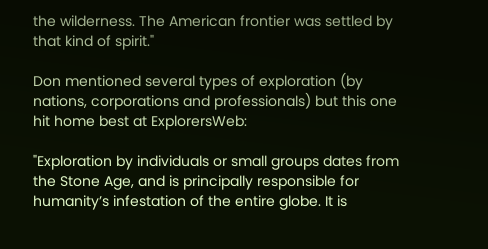the wilderness. The American frontier was settled by that kind of spirit."

Don mentioned several types of exploration (by nations, corporations and professionals) but this one hit home best at ExplorersWeb:

"Exploration by individuals or small groups dates from the Stone Age, and is principally responsible for humanity’s infestation of the entire globe. It is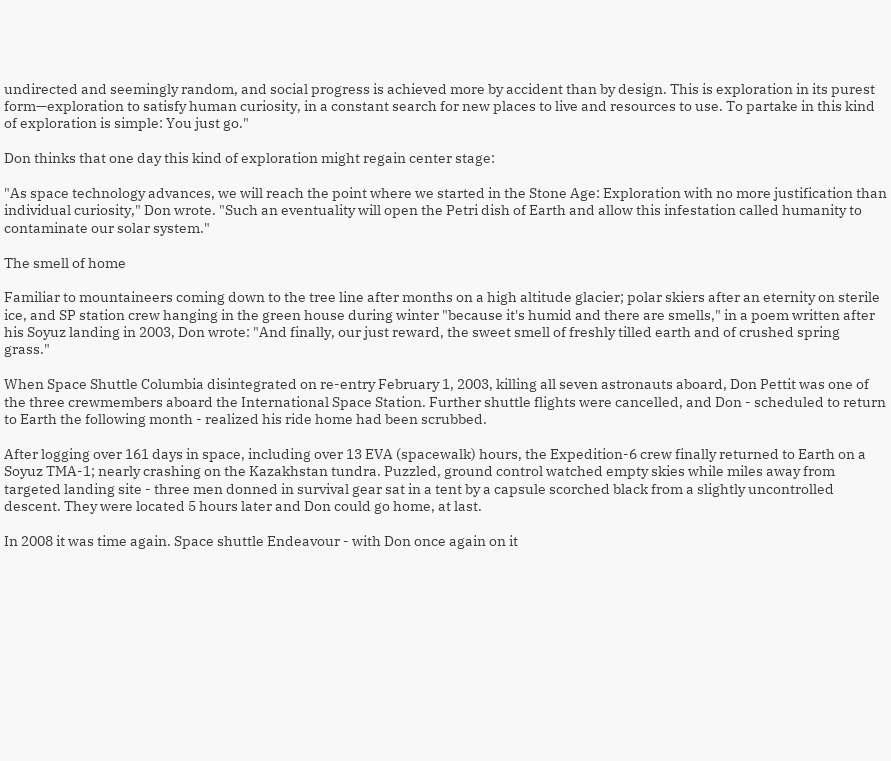undirected and seemingly random, and social progress is achieved more by accident than by design. This is exploration in its purest form—exploration to satisfy human curiosity, in a constant search for new places to live and resources to use. To partake in this kind of exploration is simple: You just go."

Don thinks that one day this kind of exploration might regain center stage:

"As space technology advances, we will reach the point where we started in the Stone Age: Exploration with no more justification than individual curiosity," Don wrote. "Such an eventuality will open the Petri dish of Earth and allow this infestation called humanity to contaminate our solar system."

The smell of home

Familiar to mountaineers coming down to the tree line after months on a high altitude glacier; polar skiers after an eternity on sterile ice, and SP station crew hanging in the green house during winter "because it's humid and there are smells," in a poem written after his Soyuz landing in 2003, Don wrote: "And finally, our just reward, the sweet smell of freshly tilled earth and of crushed spring grass."

When Space Shuttle Columbia disintegrated on re-entry February 1, 2003, killing all seven astronauts aboard, Don Pettit was one of the three crewmembers aboard the International Space Station. Further shuttle flights were cancelled, and Don - scheduled to return to Earth the following month - realized his ride home had been scrubbed.

After logging over 161 days in space, including over 13 EVA (spacewalk) hours, the Expedition-6 crew finally returned to Earth on a Soyuz TMA-1; nearly crashing on the Kazakhstan tundra. Puzzled, ground control watched empty skies while miles away from targeted landing site - three men donned in survival gear sat in a tent by a capsule scorched black from a slightly uncontrolled descent. They were located 5 hours later and Don could go home, at last.

In 2008 it was time again. Space shuttle Endeavour - with Don once again on it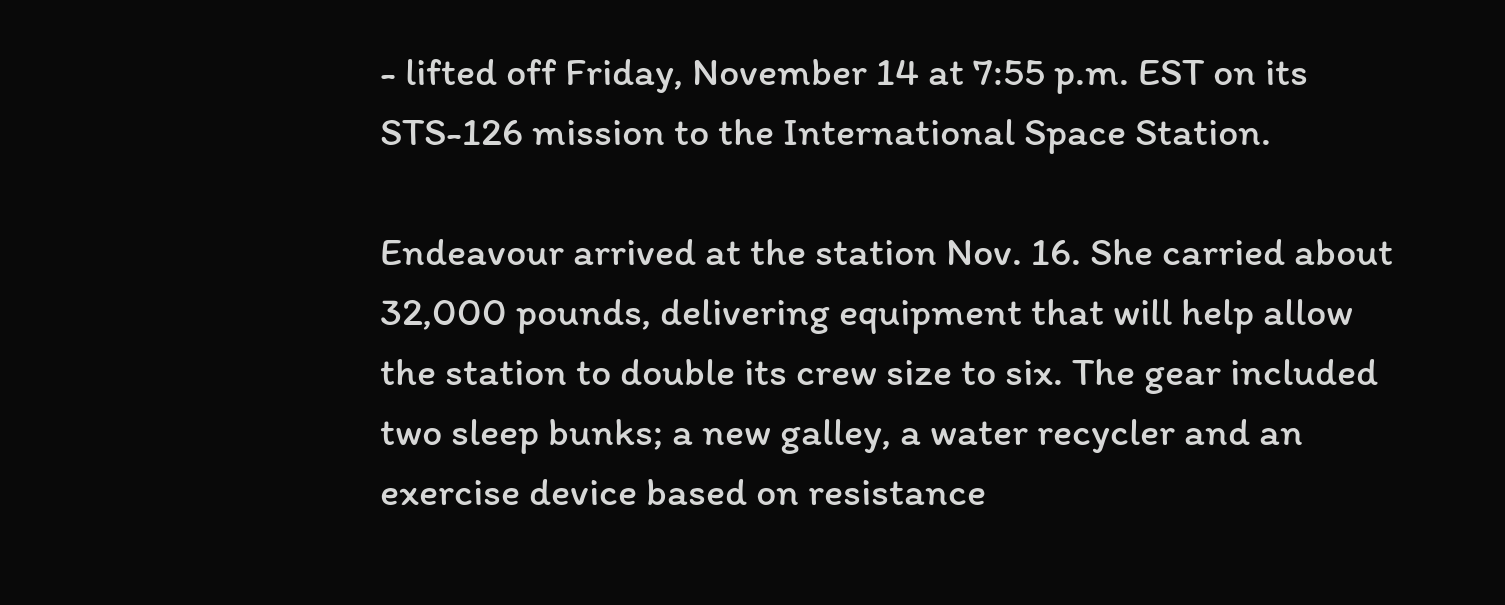- lifted off Friday, November 14 at 7:55 p.m. EST on its STS-126 mission to the International Space Station.

Endeavour arrived at the station Nov. 16. She carried about 32,000 pounds, delivering equipment that will help allow the station to double its crew size to six. The gear included two sleep bunks; a new galley, a water recycler and an exercise device based on resistance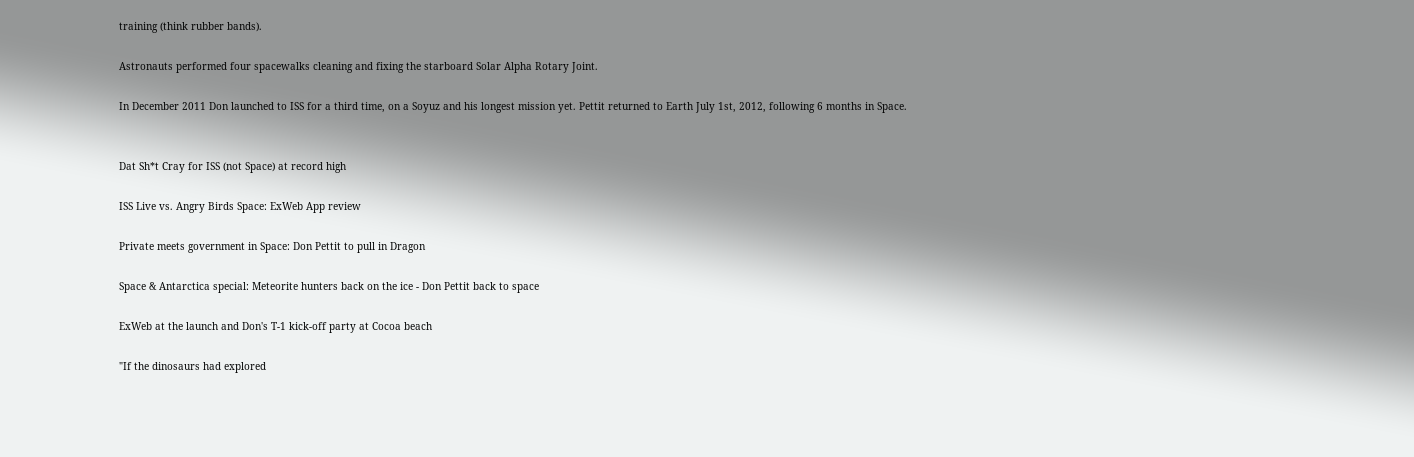training (think rubber bands).

Astronauts performed four spacewalks cleaning and fixing the starboard Solar Alpha Rotary Joint.

In December 2011 Don launched to ISS for a third time, on a Soyuz and his longest mission yet. Pettit returned to Earth July 1st, 2012, following 6 months in Space.


Dat Sh*t Cray for ISS (not Space) at record high

ISS Live vs. Angry Birds Space: ExWeb App review

Private meets government in Space: Don Pettit to pull in Dragon

Space & Antarctica special: Meteorite hunters back on the ice - Don Pettit back to space

ExWeb at the launch and Don's T-1 kick-off party at Cocoa beach

"If the dinosaurs had explored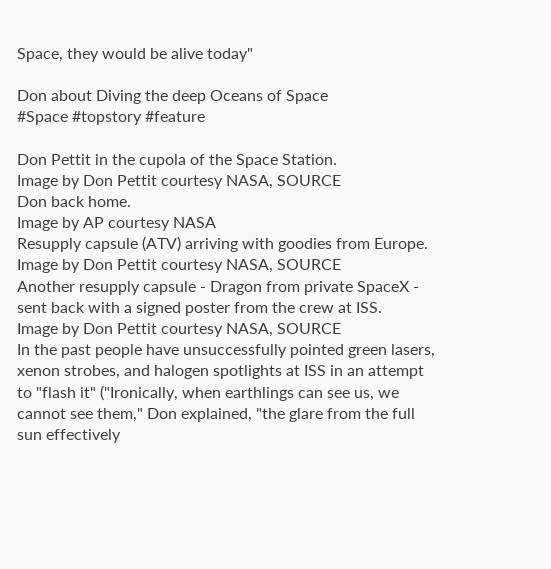Space, they would be alive today"

Don about Diving the deep Oceans of Space
#Space #topstory #feature

Don Pettit in the cupola of the Space Station.
Image by Don Pettit courtesy NASA, SOURCE
Don back home.
Image by AP courtesy NASA
Resupply capsule (ATV) arriving with goodies from Europe.
Image by Don Pettit courtesy NASA, SOURCE
Another resupply capsule - Dragon from private SpaceX - sent back with a signed poster from the crew at ISS.
Image by Don Pettit courtesy NASA, SOURCE
In the past people have unsuccessfully pointed green lasers, xenon strobes, and halogen spotlights at ISS in an attempt to "flash it" ("Ironically, when earthlings can see us, we cannot see them," Don explained, "the glare from the full sun effectively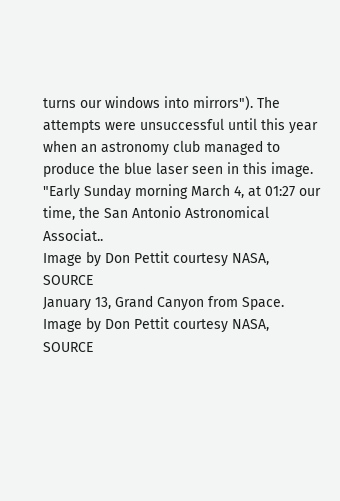turns our windows into mirrors"). The attempts were unsuccessful until this year when an astronomy club managed to produce the blue laser seen in this image. "Early Sunday morning March 4, at 01:27 our time, the San Antonio Astronomical Associat..
Image by Don Pettit courtesy NASA, SOURCE
January 13, Grand Canyon from Space.
Image by Don Pettit courtesy NASA, SOURCE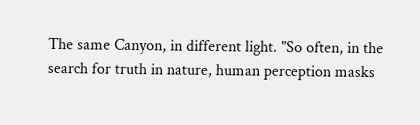The same Canyon, in different light. "So often, in the search for truth in nature, human perception masks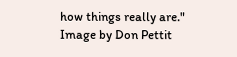how things really are."
Image by Don Pettit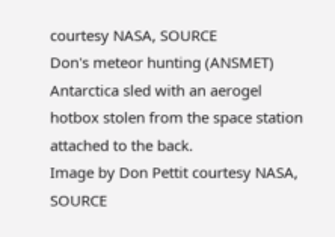courtesy NASA, SOURCE
Don's meteor hunting (ANSMET) Antarctica sled with an aerogel hotbox stolen from the space station attached to the back.
Image by Don Pettit courtesy NASA, SOURCE